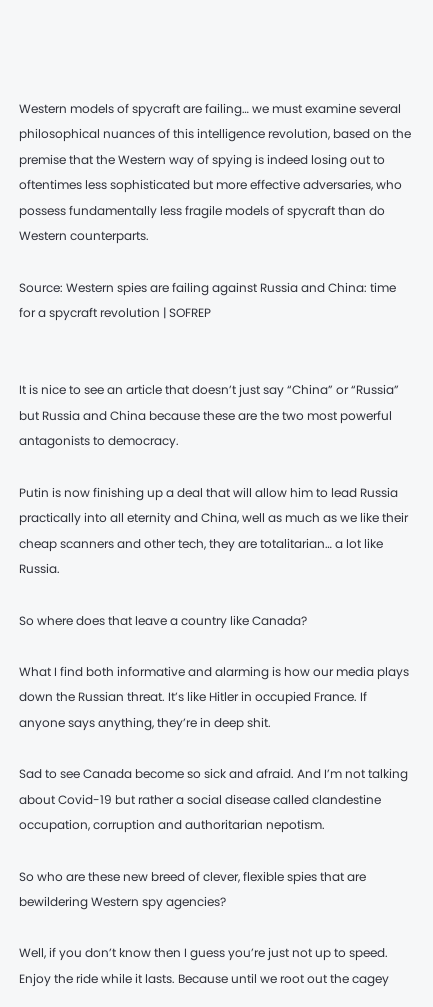Western models of spycraft are failing… we must examine several philosophical nuances of this intelligence revolution, based on the premise that the Western way of spying is indeed losing out to oftentimes less sophisticated but more effective adversaries, who possess fundamentally less fragile models of spycraft than do Western counterparts.

Source: Western spies are failing against Russia and China: time for a spycraft revolution | SOFREP


It is nice to see an article that doesn’t just say “China” or “Russia” but Russia and China because these are the two most powerful antagonists to democracy.

Putin is now finishing up a deal that will allow him to lead Russia practically into all eternity and China, well as much as we like their cheap scanners and other tech, they are totalitarian… a lot like Russia.

So where does that leave a country like Canada?

What I find both informative and alarming is how our media plays down the Russian threat. It’s like Hitler in occupied France. If anyone says anything, they’re in deep shit.

Sad to see Canada become so sick and afraid. And I’m not talking about Covid-19 but rather a social disease called clandestine occupation, corruption and authoritarian nepotism.

So who are these new breed of clever, flexible spies that are bewildering Western spy agencies?

Well, if you don’t know then I guess you’re just not up to speed. Enjoy the ride while it lasts. Because until we root out the cagey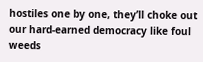hostiles one by one, they’ll choke out our hard-earned democracy like foul weeds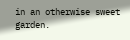in an otherwise sweet garden.